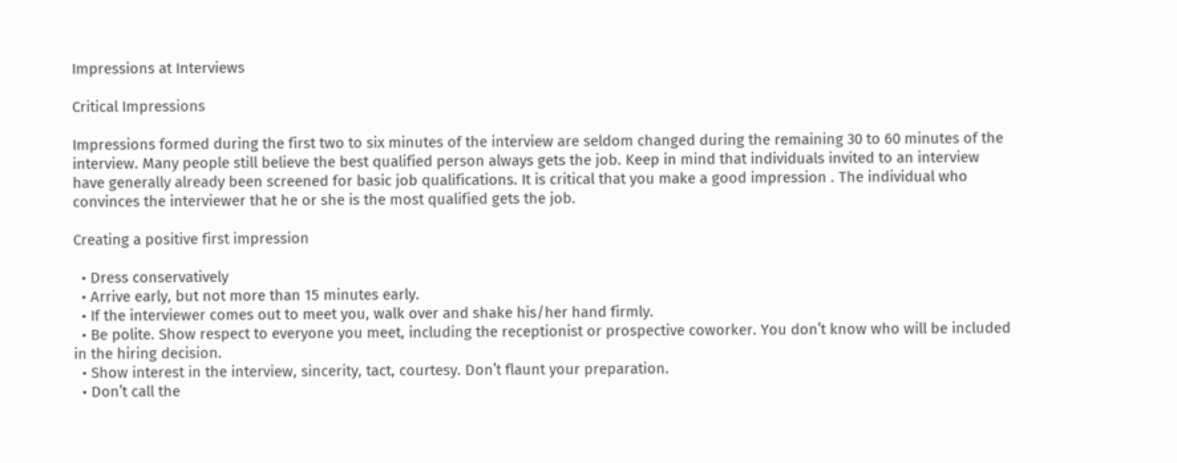Impressions at Interviews

Critical Impressions

Impressions formed during the first two to six minutes of the interview are seldom changed during the remaining 30 to 60 minutes of the interview. Many people still believe the best qualified person always gets the job. Keep in mind that individuals invited to an interview have generally already been screened for basic job qualifications. It is critical that you make a good impression . The individual who convinces the interviewer that he or she is the most qualified gets the job.

Creating a positive first impression

  • Dress conservatively
  • Arrive early, but not more than 15 minutes early.
  • If the interviewer comes out to meet you, walk over and shake his/her hand firmly.
  • Be polite. Show respect to everyone you meet, including the receptionist or prospective coworker. You don’t know who will be included in the hiring decision.
  • Show interest in the interview, sincerity, tact, courtesy. Don’t flaunt your preparation.
  • Don’t call the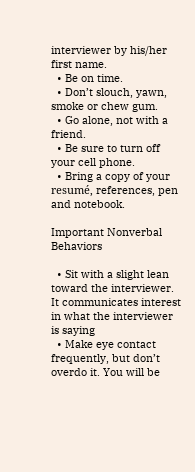interviewer by his/her first name.
  • Be on time.
  • Don’t slouch, yawn, smoke or chew gum.
  • Go alone, not with a friend.
  • Be sure to turn off your cell phone.
  • Bring a copy of your resumé, references, pen and notebook.

Important Nonverbal Behaviors

  • Sit with a slight lean toward the interviewer. It communicates interest in what the interviewer is saying
  • Make eye contact frequently, but don’t overdo it. You will be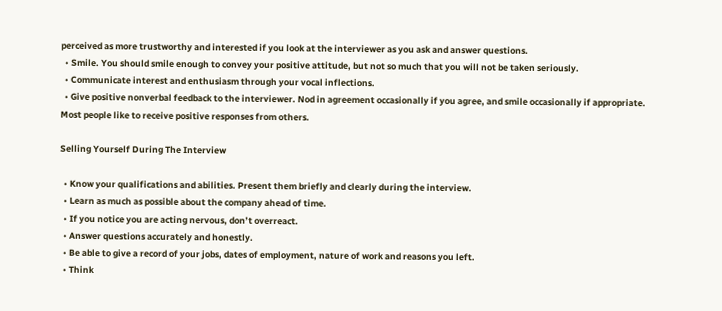perceived as more trustworthy and interested if you look at the interviewer as you ask and answer questions.
  • Smile. You should smile enough to convey your positive attitude, but not so much that you will not be taken seriously.
  • Communicate interest and enthusiasm through your vocal inflections.
  • Give positive nonverbal feedback to the interviewer. Nod in agreement occasionally if you agree, and smile occasionally if appropriate. Most people like to receive positive responses from others.

Selling Yourself During The Interview

  • Know your qualifications and abilities. Present them briefly and clearly during the interview.
  • Learn as much as possible about the company ahead of time.
  • If you notice you are acting nervous, don’t overreact.
  • Answer questions accurately and honestly.
  • Be able to give a record of your jobs, dates of employment, nature of work and reasons you left.
  • Think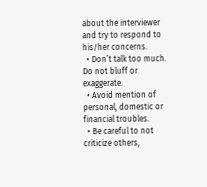about the interviewer and try to respond to his/her concerns.
  • Don’t talk too much. Do not bluff or exaggerate.
  • Avoid mention of personal, domestic or financial troubles.
  • Be careful to not criticize others,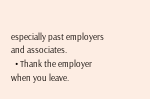especially past employers and associates.
  • Thank the employer when you leave.